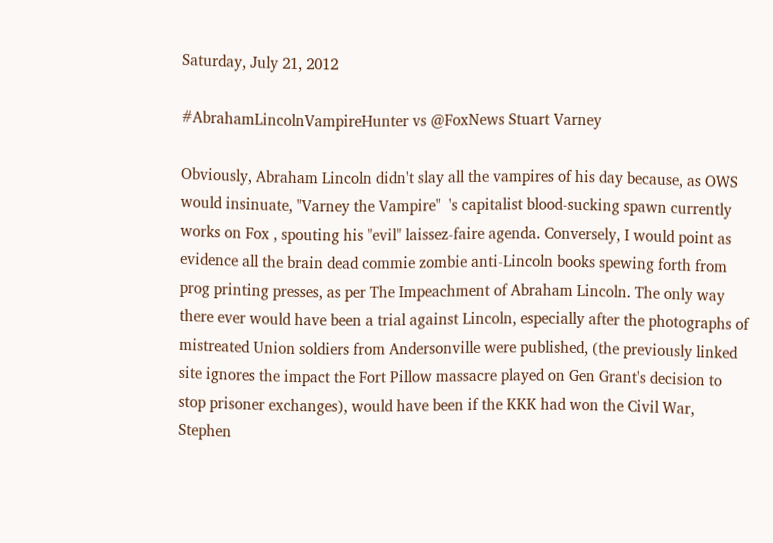Saturday, July 21, 2012

#AbrahamLincolnVampireHunter vs @FoxNews Stuart Varney

Obviously, Abraham Lincoln didn't slay all the vampires of his day because, as OWS would insinuate, "Varney the Vampire"  's capitalist blood-sucking spawn currently works on Fox , spouting his "evil" laissez-faire agenda. Conversely, I would point as evidence all the brain dead commie zombie anti-Lincoln books spewing forth from prog printing presses, as per The Impeachment of Abraham Lincoln. The only way there ever would have been a trial against Lincoln, especially after the photographs of mistreated Union soldiers from Andersonville were published, (the previously linked site ignores the impact the Fort Pillow massacre played on Gen Grant's decision to stop prisoner exchanges), would have been if the KKK had won the Civil War, Stephen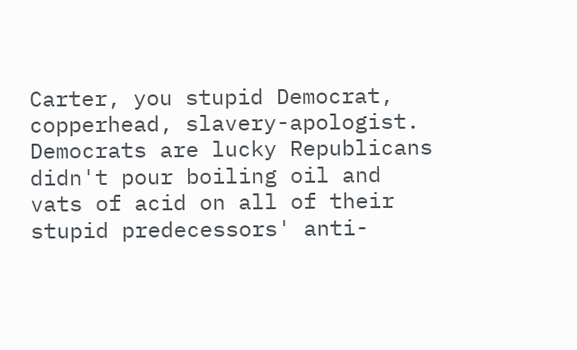Carter, you stupid Democrat, copperhead, slavery-apologist. Democrats are lucky Republicans didn't pour boiling oil and vats of acid on all of their stupid predecessors' anti-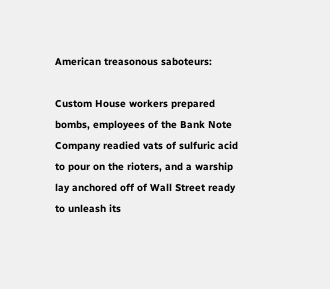American treasonous saboteurs:

Custom House workers prepared bombs, employees of the Bank Note Company readied vats of sulfuric acid to pour on the rioters, and a warship lay anchored off of Wall Street ready to unleash its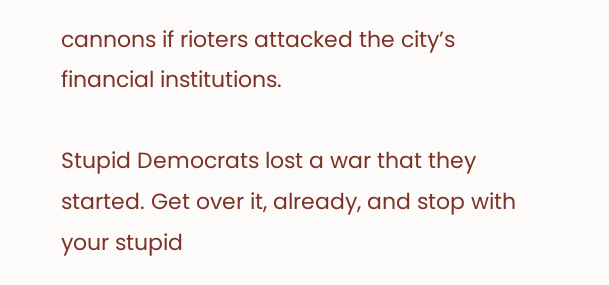cannons if rioters attacked the city’s financial institutions.

Stupid Democrats lost a war that they started. Get over it, already, and stop with your stupid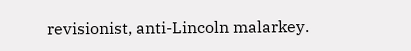revisionist, anti-Lincoln malarkey.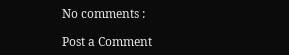No comments :

Post a Comment